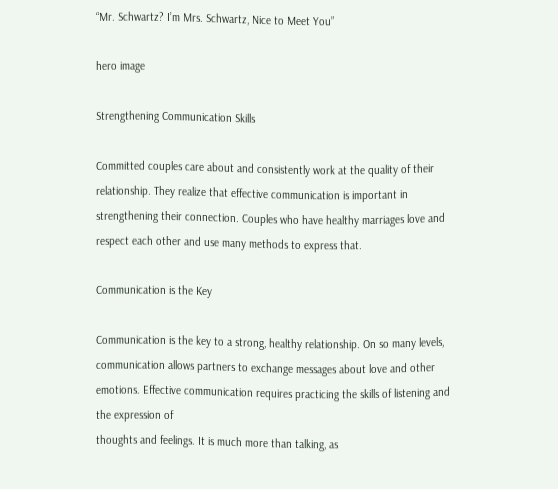“Mr. Schwartz? I’m Mrs. Schwartz, Nice to Meet You”

hero image

Strengthening Communication Skills

Committed couples care about and consistently work at the quality of their relationship. They realize that effective communication is important in strengthening their connection. Couples who have healthy marriages love and respect each other and use many methods to express that.

Communication is the Key

Communication is the key to a strong, healthy relationship. On so many levels, communication allows partners to exchange messages about love and other emotions. Effective communication requires practicing the skills of listening and the expression of
thoughts and feelings. It is much more than talking, as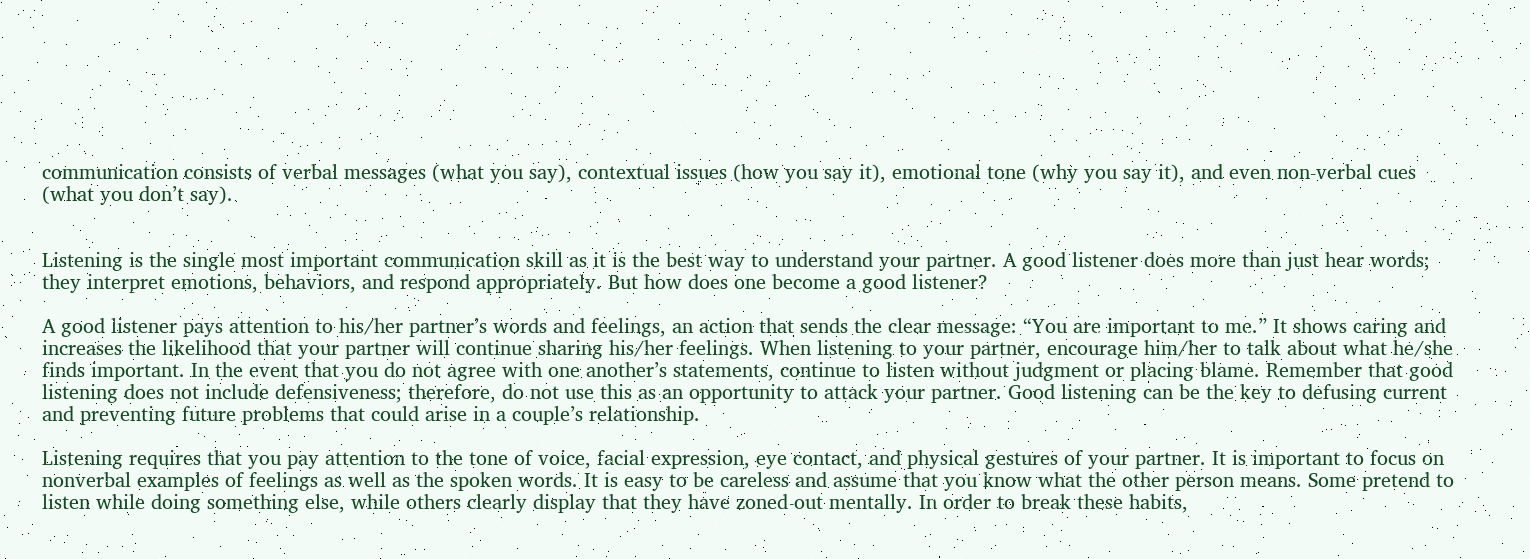communication consists of verbal messages (what you say), contextual issues (how you say it), emotional tone (why you say it), and even non-verbal cues (what you don’t say).


Listening is the single most important communication skill as it is the best way to understand your partner. A good listener does more than just hear words; they interpret emotions, behaviors, and respond appropriately. But how does one become a good listener?

A good listener pays attention to his/her partner’s words and feelings, an action that sends the clear message: “You are important to me.” It shows caring and increases the likelihood that your partner will continue sharing his/her feelings. When listening to your partner, encourage him/her to talk about what he/she finds important. In the event that you do not agree with one another’s statements, continue to listen without judgment or placing blame. Remember that good listening does not include defensiveness; therefore, do not use this as an opportunity to attack your partner. Good listening can be the key to defusing current and preventing future problems that could arise in a couple’s relationship.

Listening requires that you pay attention to the tone of voice, facial expression, eye contact, and physical gestures of your partner. It is important to focus on nonverbal examples of feelings as well as the spoken words. It is easy to be careless and assume that you know what the other person means. Some pretend to listen while doing something else, while others clearly display that they have zoned-out mentally. In order to break these habits,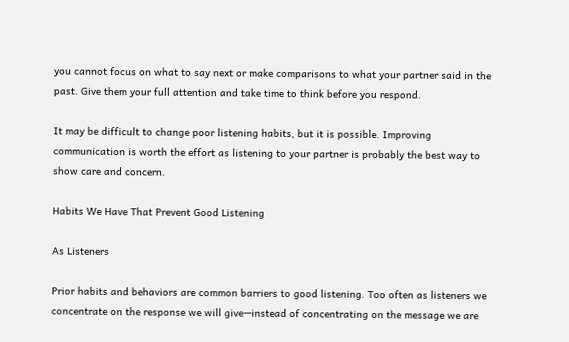you cannot focus on what to say next or make comparisons to what your partner said in the past. Give them your full attention and take time to think before you respond.

It may be difficult to change poor listening habits, but it is possible. Improving communication is worth the effort as listening to your partner is probably the best way to show care and concern.

Habits We Have That Prevent Good Listening

As Listeners

Prior habits and behaviors are common barriers to good listening. Too often as listeners we concentrate on the response we will give—instead of concentrating on the message we are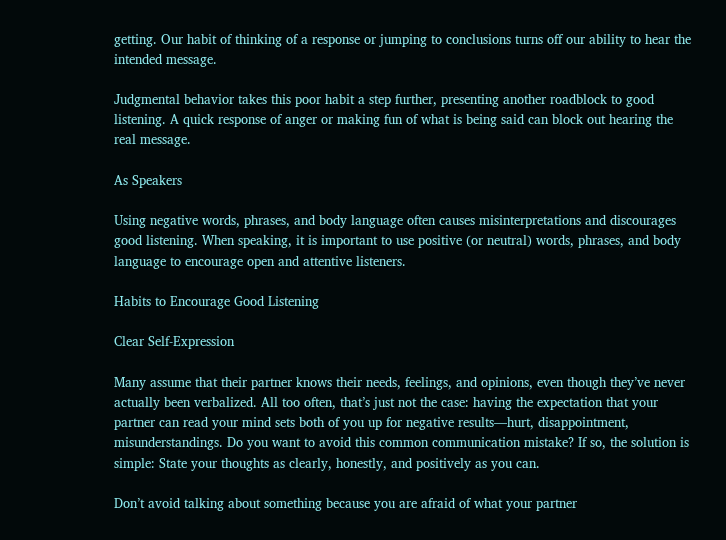getting. Our habit of thinking of a response or jumping to conclusions turns off our ability to hear the intended message.

Judgmental behavior takes this poor habit a step further, presenting another roadblock to good listening. A quick response of anger or making fun of what is being said can block out hearing the real message.

As Speakers

Using negative words, phrases, and body language often causes misinterpretations and discourages good listening. When speaking, it is important to use positive (or neutral) words, phrases, and body language to encourage open and attentive listeners.

Habits to Encourage Good Listening

Clear Self-Expression

Many assume that their partner knows their needs, feelings, and opinions, even though they’ve never actually been verbalized. All too often, that’s just not the case: having the expectation that your partner can read your mind sets both of you up for negative results—hurt, disappointment, misunderstandings. Do you want to avoid this common communication mistake? If so, the solution is simple: State your thoughts as clearly, honestly, and positively as you can.

Don’t avoid talking about something because you are afraid of what your partner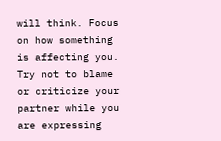will think. Focus on how something is affecting you. Try not to blame or criticize your partner while you are expressing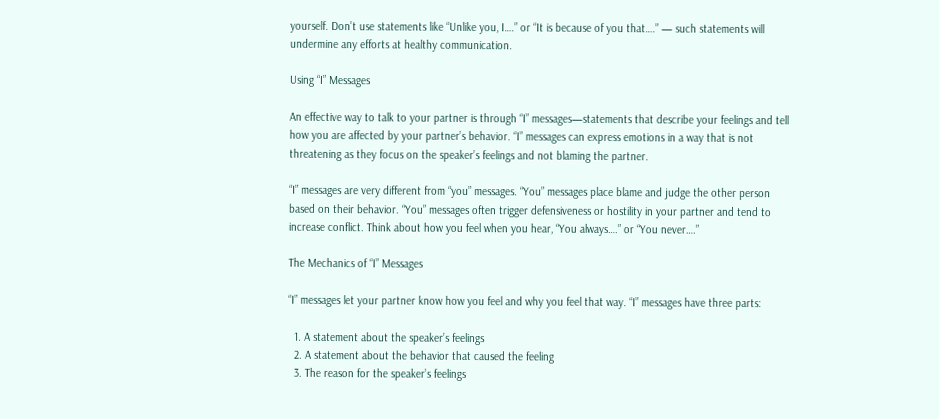yourself. Don’t use statements like “Unlike you, I….” or “It is because of you that….” — such statements will undermine any efforts at healthy communication.

Using “I” Messages

An effective way to talk to your partner is through “I” messages—statements that describe your feelings and tell how you are affected by your partner’s behavior. “I” messages can express emotions in a way that is not threatening as they focus on the speaker’s feelings and not blaming the partner.

“I” messages are very different from “you” messages. “You” messages place blame and judge the other person based on their behavior. “You” messages often trigger defensiveness or hostility in your partner and tend to increase conflict. Think about how you feel when you hear, “You always….” or “You never….”

The Mechanics of “I” Messages

“I” messages let your partner know how you feel and why you feel that way. “I” messages have three parts:

  1. A statement about the speaker’s feelings
  2. A statement about the behavior that caused the feeling
  3. The reason for the speaker’s feelings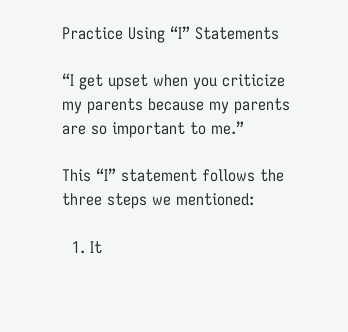Practice Using “I” Statements

“I get upset when you criticize my parents because my parents are so important to me.”

This “I” statement follows the three steps we mentioned:

  1. It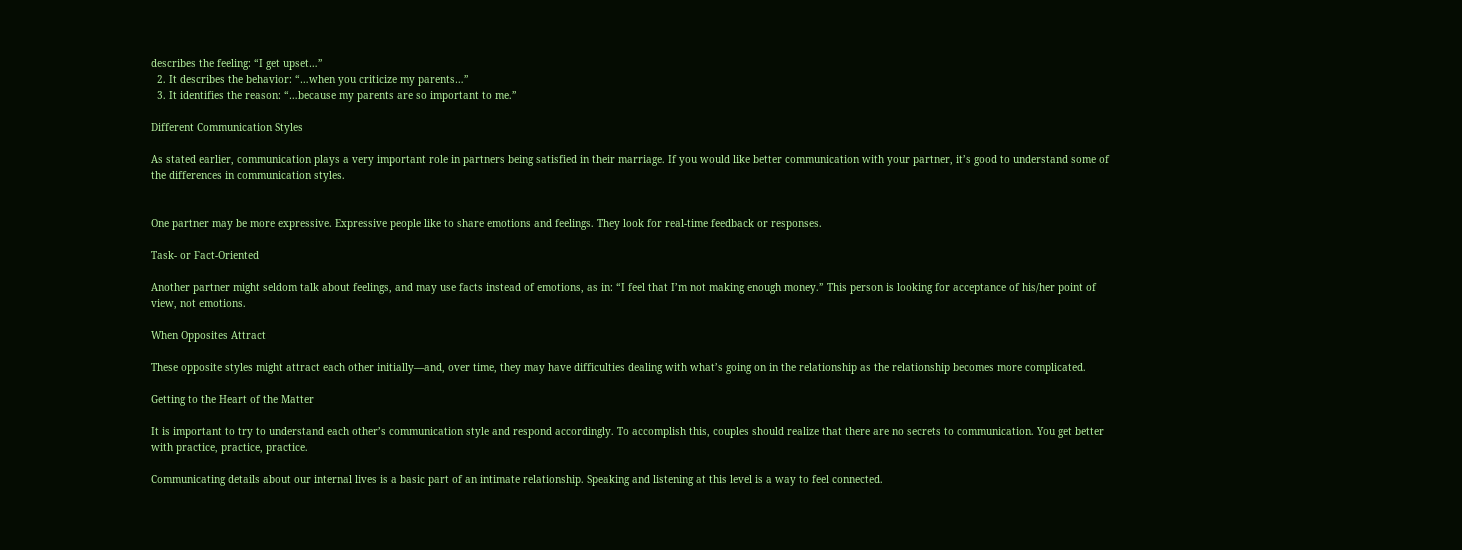describes the feeling: “I get upset…”
  2. It describes the behavior: “…when you criticize my parents…”
  3. It identifies the reason: “…because my parents are so important to me.”

Different Communication Styles

As stated earlier, communication plays a very important role in partners being satisfied in their marriage. If you would like better communication with your partner, it’s good to understand some of the differences in communication styles.


One partner may be more expressive. Expressive people like to share emotions and feelings. They look for real-time feedback or responses.

Task- or Fact-Oriented

Another partner might seldom talk about feelings, and may use facts instead of emotions, as in: “I feel that I’m not making enough money.” This person is looking for acceptance of his/her point of view, not emotions.

When Opposites Attract

These opposite styles might attract each other initially—and, over time, they may have difficulties dealing with what’s going on in the relationship as the relationship becomes more complicated.

Getting to the Heart of the Matter

It is important to try to understand each other’s communication style and respond accordingly. To accomplish this, couples should realize that there are no secrets to communication. You get better with practice, practice, practice.

Communicating details about our internal lives is a basic part of an intimate relationship. Speaking and listening at this level is a way to feel connected.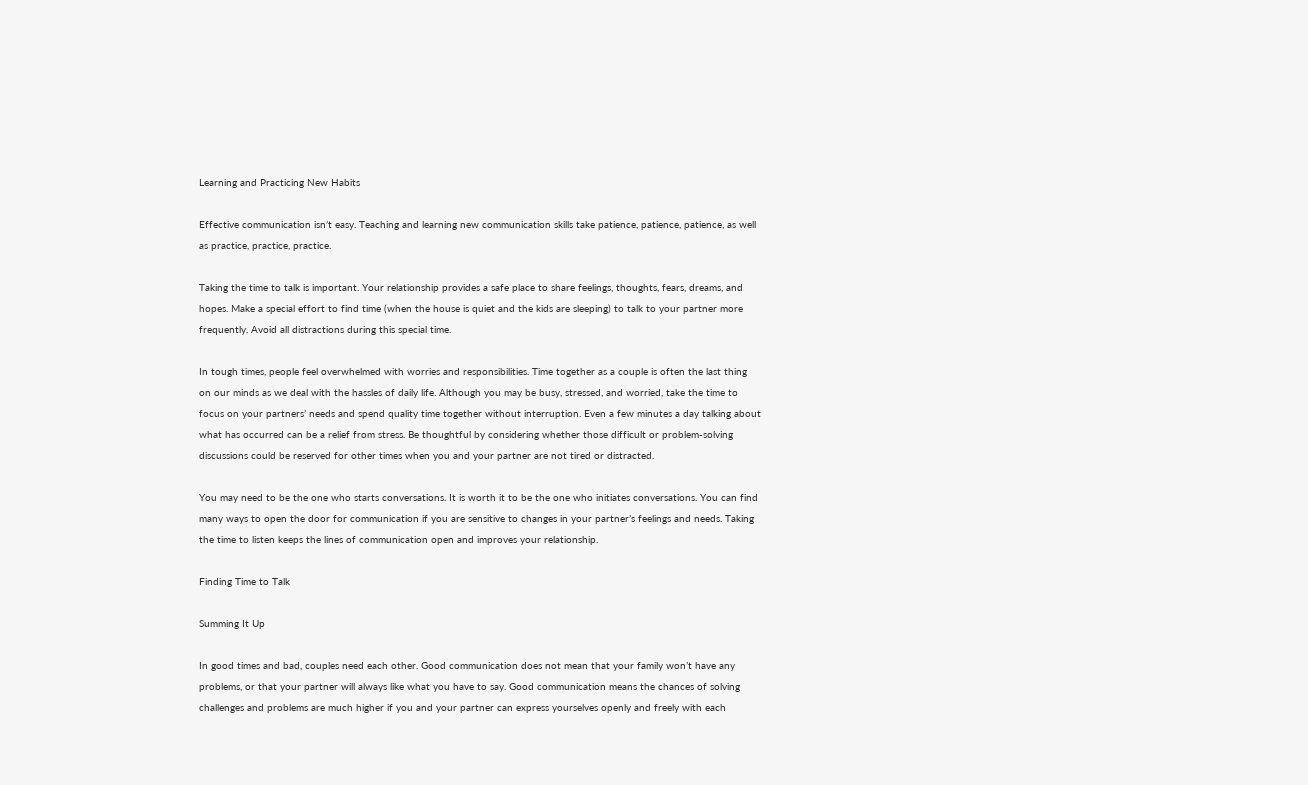Learning and Practicing New Habits

Effective communication isn’t easy. Teaching and learning new communication skills take patience, patience, patience, as well as practice, practice, practice.

Taking the time to talk is important. Your relationship provides a safe place to share feelings, thoughts, fears, dreams, and hopes. Make a special effort to find time (when the house is quiet and the kids are sleeping) to talk to your partner more frequently. Avoid all distractions during this special time.

In tough times, people feel overwhelmed with worries and responsibilities. Time together as a couple is often the last thing on our minds as we deal with the hassles of daily life. Although you may be busy, stressed, and worried, take the time to focus on your partners’ needs and spend quality time together without interruption. Even a few minutes a day talking about what has occurred can be a relief from stress. Be thoughtful by considering whether those difficult or problem-solving discussions could be reserved for other times when you and your partner are not tired or distracted.

You may need to be the one who starts conversations. It is worth it to be the one who initiates conversations. You can find many ways to open the door for communication if you are sensitive to changes in your partner’s feelings and needs. Taking the time to listen keeps the lines of communication open and improves your relationship.

Finding Time to Talk

Summing It Up

In good times and bad, couples need each other. Good communication does not mean that your family won’t have any problems, or that your partner will always like what you have to say. Good communication means the chances of solving challenges and problems are much higher if you and your partner can express yourselves openly and freely with each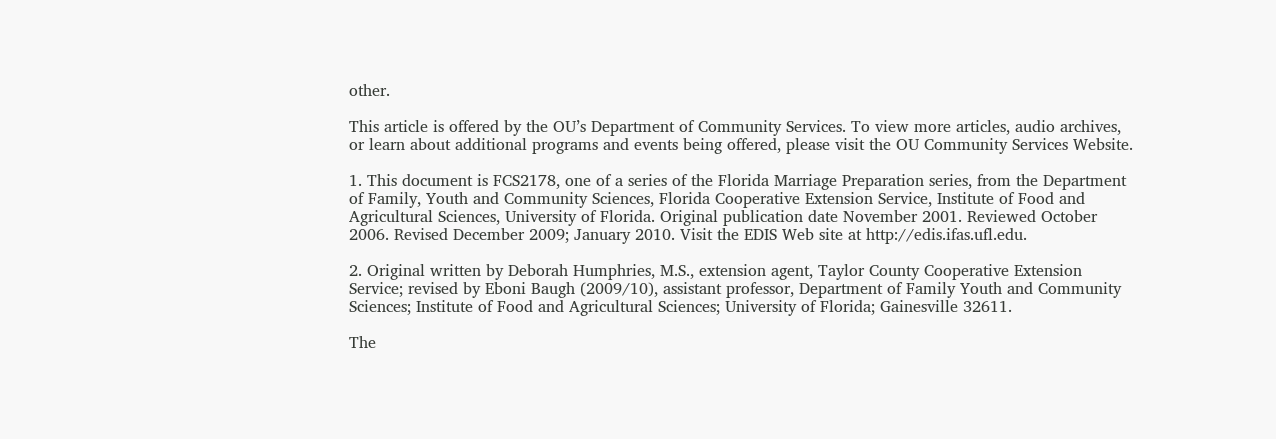other.

This article is offered by the OU’s Department of Community Services. To view more articles, audio archives, or learn about additional programs and events being offered, please visit the OU Community Services Website.

1. This document is FCS2178, one of a series of the Florida Marriage Preparation series, from the Department of Family, Youth and Community Sciences, Florida Cooperative Extension Service, Institute of Food and Agricultural Sciences, University of Florida. Original publication date November 2001. Reviewed October 2006. Revised December 2009; January 2010. Visit the EDIS Web site at http://edis.ifas.ufl.edu.

2. Original written by Deborah Humphries, M.S., extension agent, Taylor County Cooperative Extension Service; revised by Eboni Baugh (2009/10), assistant professor, Department of Family Youth and Community Sciences; Institute of Food and Agricultural Sciences; University of Florida; Gainesville 32611.

The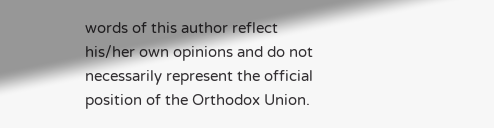words of this author reflect his/her own opinions and do not necessarily represent the official position of the Orthodox Union.